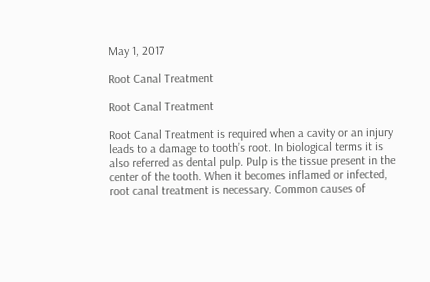May 1, 2017

Root Canal Treatment

Root Canal Treatment

Root Canal Treatment is required when a cavity or an injury leads to a damage to tooth’s root. In biological terms it is also referred as dental pulp. Pulp is the tissue present in the center of the tooth. When it becomes inflamed or infected, root canal treatment is necessary. Common causes of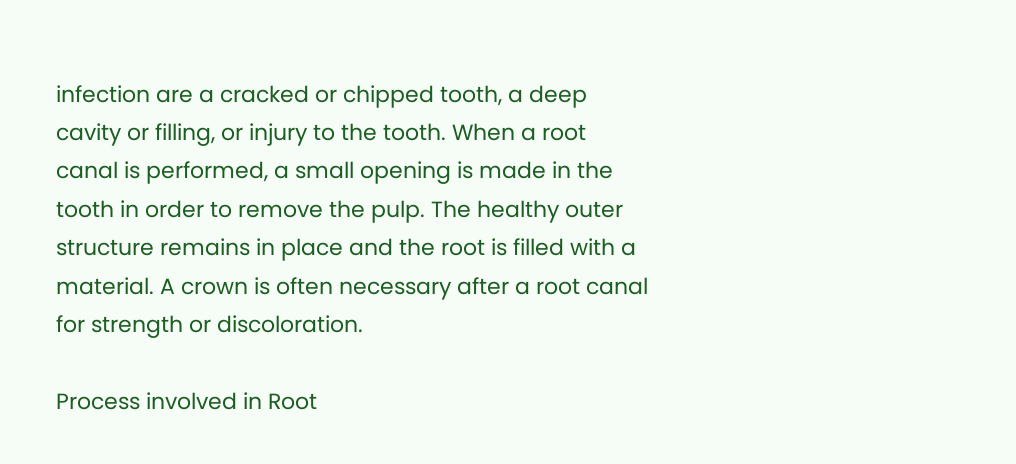infection are a cracked or chipped tooth, a deep cavity or filling, or injury to the tooth. When a root canal is performed, a small opening is made in the tooth in order to remove the pulp. The healthy outer structure remains in place and the root is filled with a material. A crown is often necessary after a root canal for strength or discoloration.

Process involved in Root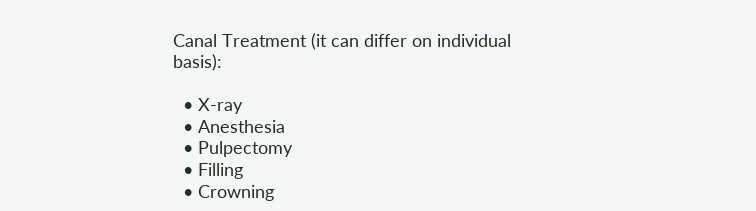Canal Treatment (it can differ on individual basis):

  • X-ray
  • Anesthesia
  • Pulpectomy
  • Filling
  • Crowning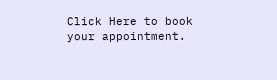Click Here to book your appointment.